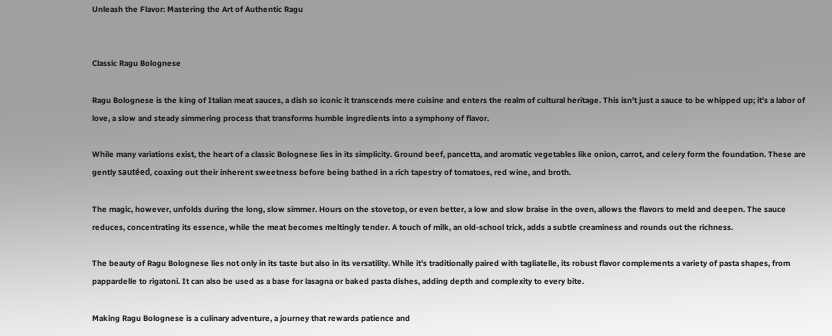Unleash the Flavor: Mastering the Art of Authentic Ragu


Classic Ragu Bolognese

Ragu Bolognese is the king of Italian meat sauces, a dish so iconic it transcends mere cuisine and enters the realm of cultural heritage. This isn't just a sauce to be whipped up; it's a labor of love, a slow and steady simmering process that transforms humble ingredients into a symphony of flavor.

While many variations exist, the heart of a classic Bolognese lies in its simplicity. Ground beef, pancetta, and aromatic vegetables like onion, carrot, and celery form the foundation. These are gently sautéed, coaxing out their inherent sweetness before being bathed in a rich tapestry of tomatoes, red wine, and broth.

The magic, however, unfolds during the long, slow simmer. Hours on the stovetop, or even better, a low and slow braise in the oven, allows the flavors to meld and deepen. The sauce reduces, concentrating its essence, while the meat becomes meltingly tender. A touch of milk, an old-school trick, adds a subtle creaminess and rounds out the richness.

The beauty of Ragu Bolognese lies not only in its taste but also in its versatility. While it's traditionally paired with tagliatelle, its robust flavor complements a variety of pasta shapes, from pappardelle to rigatoni. It can also be used as a base for lasagna or baked pasta dishes, adding depth and complexity to every bite.

Making Ragu Bolognese is a culinary adventure, a journey that rewards patience and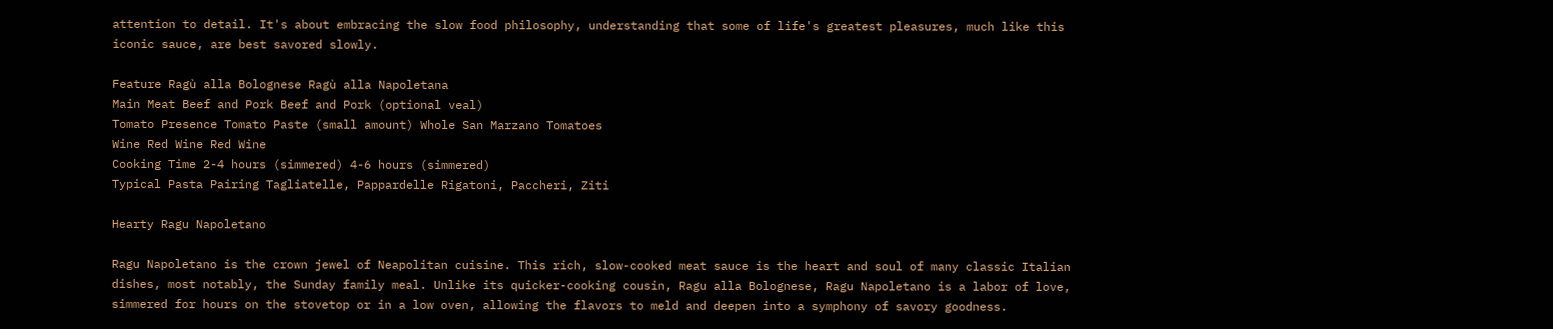attention to detail. It's about embracing the slow food philosophy, understanding that some of life's greatest pleasures, much like this iconic sauce, are best savored slowly.

Feature Ragù alla Bolognese Ragù alla Napoletana
Main Meat Beef and Pork Beef and Pork (optional veal)
Tomato Presence Tomato Paste (small amount) Whole San Marzano Tomatoes
Wine Red Wine Red Wine
Cooking Time 2-4 hours (simmered) 4-6 hours (simmered)
Typical Pasta Pairing Tagliatelle, Pappardelle Rigatoni, Paccheri, Ziti

Hearty Ragu Napoletano

Ragu Napoletano is the crown jewel of Neapolitan cuisine. This rich, slow-cooked meat sauce is the heart and soul of many classic Italian dishes, most notably, the Sunday family meal. Unlike its quicker-cooking cousin, Ragu alla Bolognese, Ragu Napoletano is a labor of love, simmered for hours on the stovetop or in a low oven, allowing the flavors to meld and deepen into a symphony of savory goodness.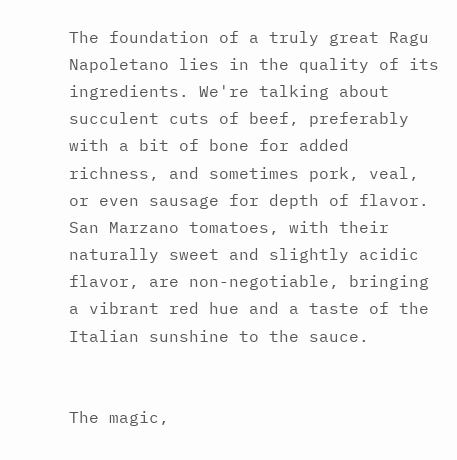The foundation of a truly great Ragu Napoletano lies in the quality of its ingredients. We're talking about succulent cuts of beef, preferably with a bit of bone for added richness, and sometimes pork, veal, or even sausage for depth of flavor. San Marzano tomatoes, with their naturally sweet and slightly acidic flavor, are non-negotiable, bringing a vibrant red hue and a taste of the Italian sunshine to the sauce.


The magic,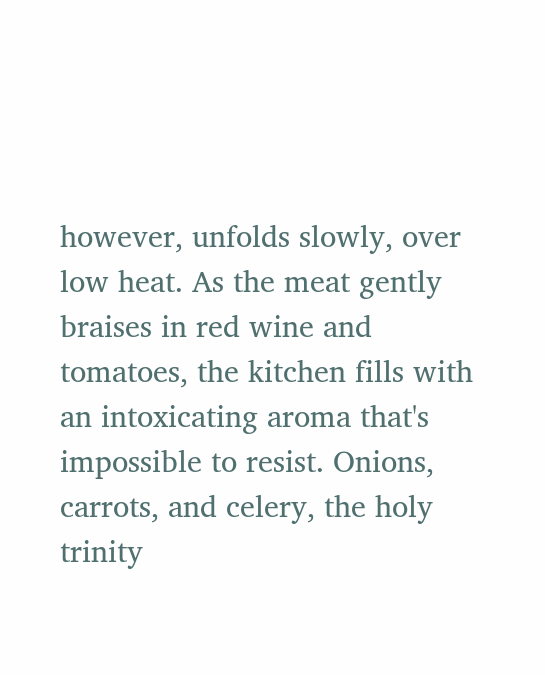however, unfolds slowly, over low heat. As the meat gently braises in red wine and tomatoes, the kitchen fills with an intoxicating aroma that's impossible to resist. Onions, carrots, and celery, the holy trinity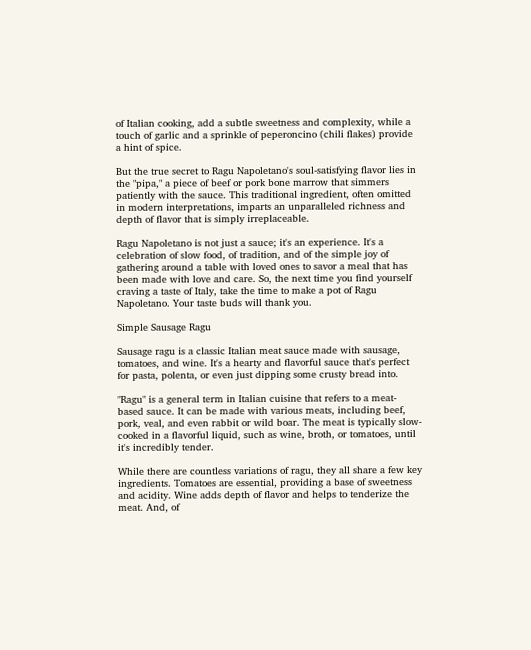of Italian cooking, add a subtle sweetness and complexity, while a touch of garlic and a sprinkle of peperoncino (chili flakes) provide a hint of spice.

But the true secret to Ragu Napoletano's soul-satisfying flavor lies in the "pipa," a piece of beef or pork bone marrow that simmers patiently with the sauce. This traditional ingredient, often omitted in modern interpretations, imparts an unparalleled richness and depth of flavor that is simply irreplaceable.

Ragu Napoletano is not just a sauce; it's an experience. It's a celebration of slow food, of tradition, and of the simple joy of gathering around a table with loved ones to savor a meal that has been made with love and care. So, the next time you find yourself craving a taste of Italy, take the time to make a pot of Ragu Napoletano. Your taste buds will thank you.

Simple Sausage Ragu

Sausage ragu is a classic Italian meat sauce made with sausage, tomatoes, and wine. It's a hearty and flavorful sauce that's perfect for pasta, polenta, or even just dipping some crusty bread into.

"Ragu" is a general term in Italian cuisine that refers to a meat-based sauce. It can be made with various meats, including beef, pork, veal, and even rabbit or wild boar. The meat is typically slow-cooked in a flavorful liquid, such as wine, broth, or tomatoes, until it's incredibly tender.

While there are countless variations of ragu, they all share a few key ingredients. Tomatoes are essential, providing a base of sweetness and acidity. Wine adds depth of flavor and helps to tenderize the meat. And, of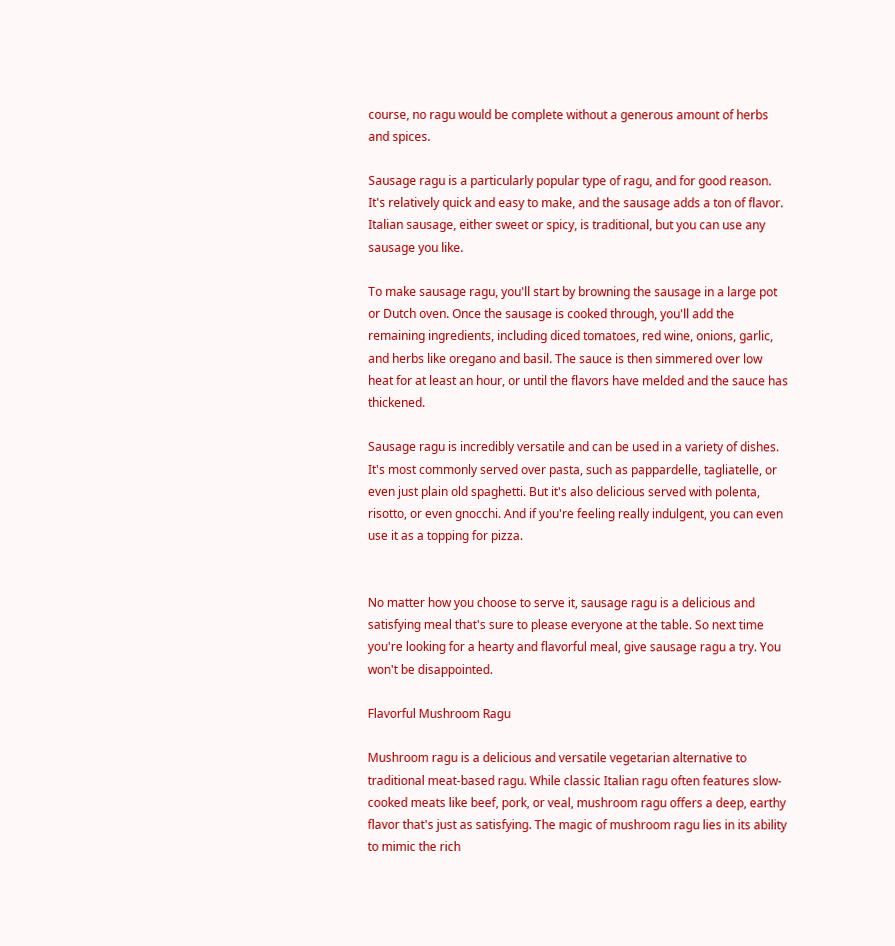course, no ragu would be complete without a generous amount of herbs and spices.

Sausage ragu is a particularly popular type of ragu, and for good reason. It's relatively quick and easy to make, and the sausage adds a ton of flavor. Italian sausage, either sweet or spicy, is traditional, but you can use any sausage you like.

To make sausage ragu, you'll start by browning the sausage in a large pot or Dutch oven. Once the sausage is cooked through, you'll add the remaining ingredients, including diced tomatoes, red wine, onions, garlic, and herbs like oregano and basil. The sauce is then simmered over low heat for at least an hour, or until the flavors have melded and the sauce has thickened.

Sausage ragu is incredibly versatile and can be used in a variety of dishes. It's most commonly served over pasta, such as pappardelle, tagliatelle, or even just plain old spaghetti. But it's also delicious served with polenta, risotto, or even gnocchi. And if you're feeling really indulgent, you can even use it as a topping for pizza.


No matter how you choose to serve it, sausage ragu is a delicious and satisfying meal that's sure to please everyone at the table. So next time you're looking for a hearty and flavorful meal, give sausage ragu a try. You won't be disappointed.

Flavorful Mushroom Ragu

Mushroom ragu is a delicious and versatile vegetarian alternative to traditional meat-based ragu. While classic Italian ragu often features slow-cooked meats like beef, pork, or veal, mushroom ragu offers a deep, earthy flavor that's just as satisfying. The magic of mushroom ragu lies in its ability to mimic the rich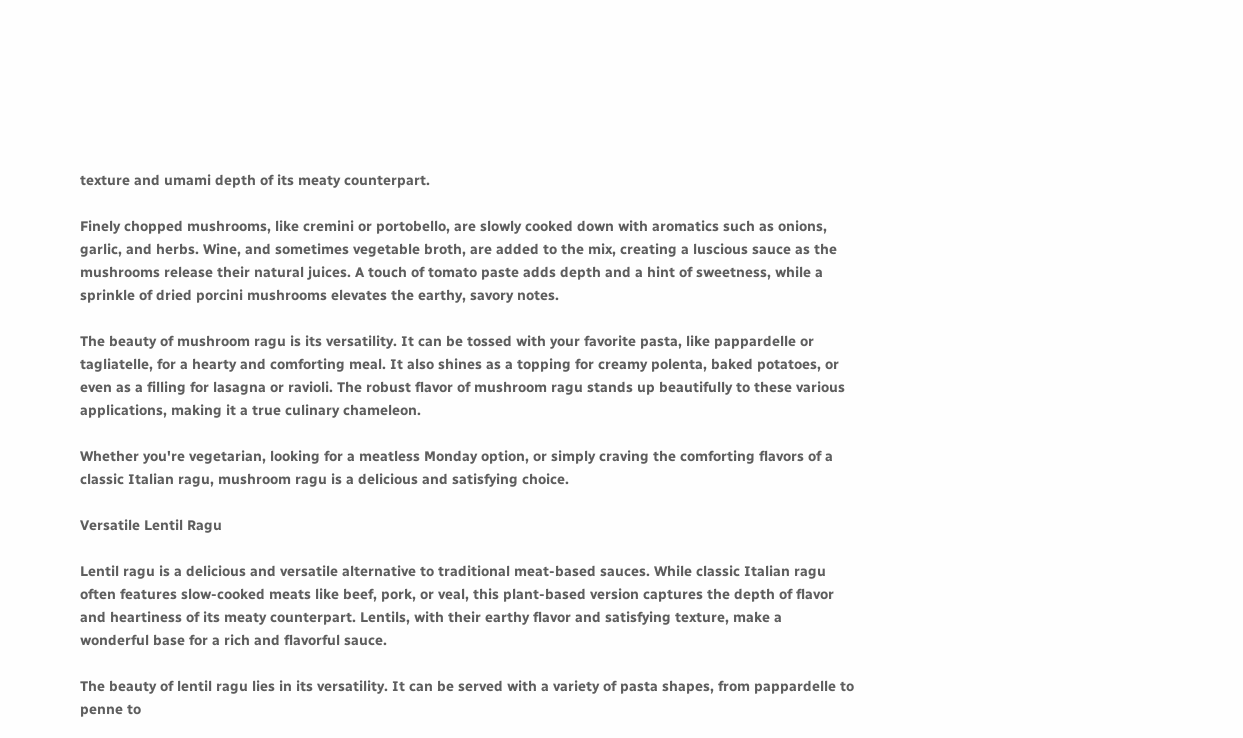texture and umami depth of its meaty counterpart.

Finely chopped mushrooms, like cremini or portobello, are slowly cooked down with aromatics such as onions, garlic, and herbs. Wine, and sometimes vegetable broth, are added to the mix, creating a luscious sauce as the mushrooms release their natural juices. A touch of tomato paste adds depth and a hint of sweetness, while a sprinkle of dried porcini mushrooms elevates the earthy, savory notes.

The beauty of mushroom ragu is its versatility. It can be tossed with your favorite pasta, like pappardelle or tagliatelle, for a hearty and comforting meal. It also shines as a topping for creamy polenta, baked potatoes, or even as a filling for lasagna or ravioli. The robust flavor of mushroom ragu stands up beautifully to these various applications, making it a true culinary chameleon.

Whether you're vegetarian, looking for a meatless Monday option, or simply craving the comforting flavors of a classic Italian ragu, mushroom ragu is a delicious and satisfying choice.

Versatile Lentil Ragu

Lentil ragu is a delicious and versatile alternative to traditional meat-based sauces. While classic Italian ragu often features slow-cooked meats like beef, pork, or veal, this plant-based version captures the depth of flavor and heartiness of its meaty counterpart. Lentils, with their earthy flavor and satisfying texture, make a wonderful base for a rich and flavorful sauce.

The beauty of lentil ragu lies in its versatility. It can be served with a variety of pasta shapes, from pappardelle to penne to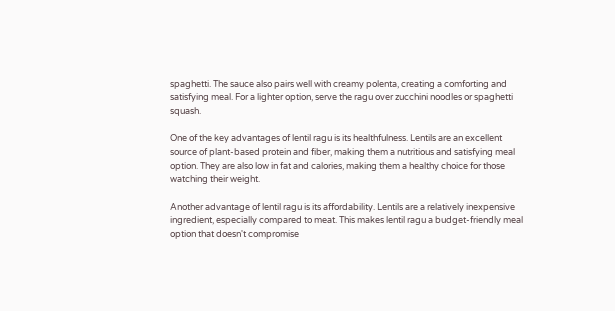spaghetti. The sauce also pairs well with creamy polenta, creating a comforting and satisfying meal. For a lighter option, serve the ragu over zucchini noodles or spaghetti squash.

One of the key advantages of lentil ragu is its healthfulness. Lentils are an excellent source of plant-based protein and fiber, making them a nutritious and satisfying meal option. They are also low in fat and calories, making them a healthy choice for those watching their weight.

Another advantage of lentil ragu is its affordability. Lentils are a relatively inexpensive ingredient, especially compared to meat. This makes lentil ragu a budget-friendly meal option that doesn't compromise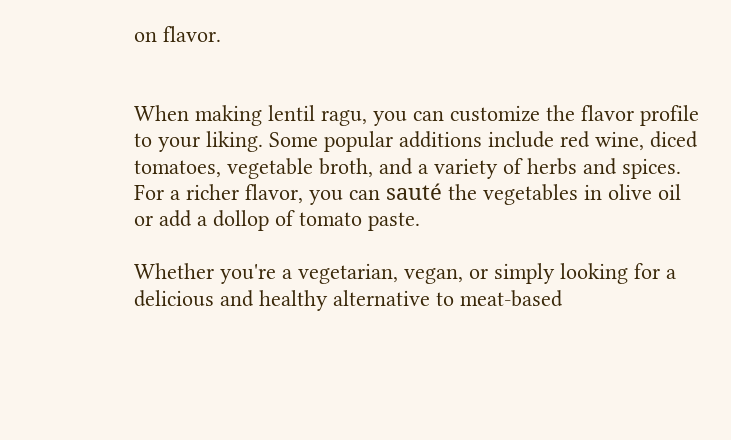on flavor.


When making lentil ragu, you can customize the flavor profile to your liking. Some popular additions include red wine, diced tomatoes, vegetable broth, and a variety of herbs and spices. For a richer flavor, you can sauté the vegetables in olive oil or add a dollop of tomato paste.

Whether you're a vegetarian, vegan, or simply looking for a delicious and healthy alternative to meat-based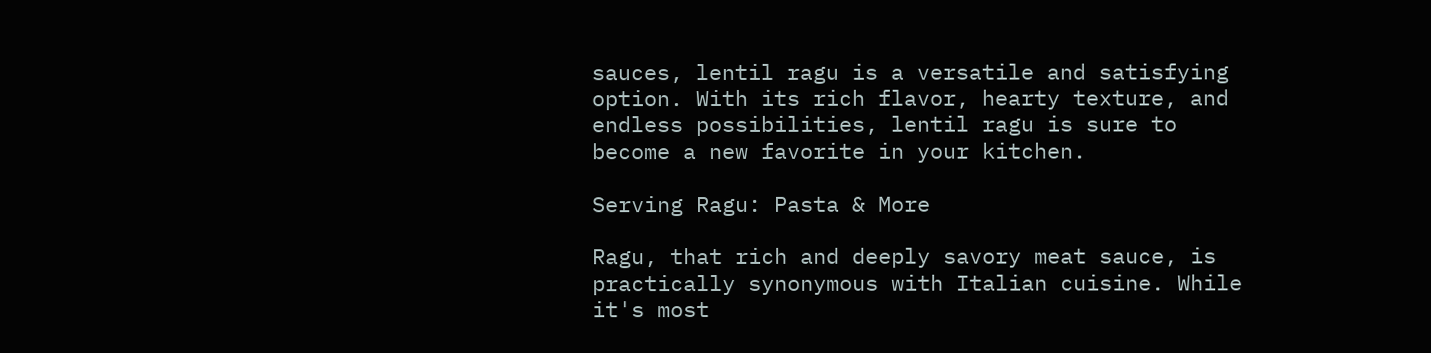sauces, lentil ragu is a versatile and satisfying option. With its rich flavor, hearty texture, and endless possibilities, lentil ragu is sure to become a new favorite in your kitchen.

Serving Ragu: Pasta & More

Ragu, that rich and deeply savory meat sauce, is practically synonymous with Italian cuisine. While it's most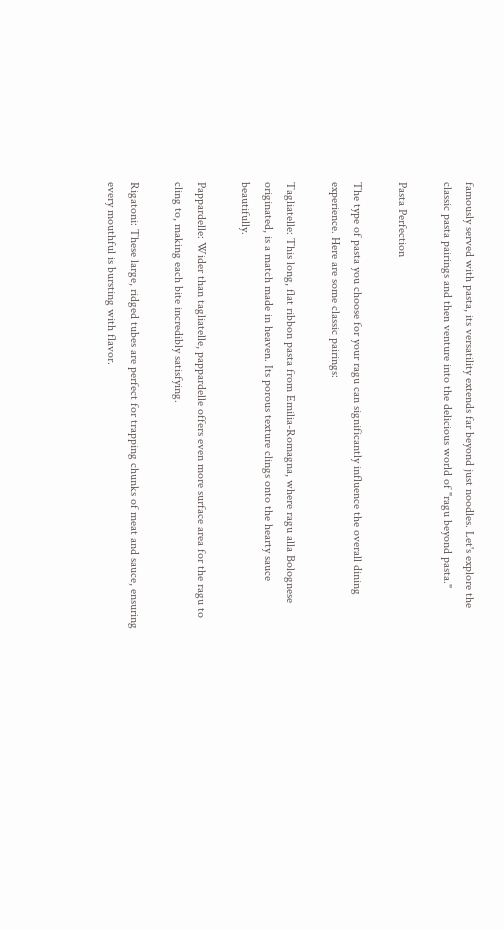famously served with pasta, its versatility extends far beyond just noodles. Let's explore the classic pasta pairings and then venture into the delicious world of "ragu beyond pasta."

Pasta Perfection

The type of pasta you choose for your ragu can significantly influence the overall dining experience. Here are some classic pairings:

Tagliatelle: This long, flat ribbon pasta from Emilia-Romagna, where ragu alla Bolognese originated, is a match made in heaven. Its porous texture clings onto the hearty sauce beautifully.

Pappardelle: Wider than tagliatelle, pappardelle offers even more surface area for the ragu to cling to, making each bite incredibly satisfying.

Rigatoni: These large, ridged tubes are perfect for trapping chunks of meat and sauce, ensuring every mouthful is bursting with flavor.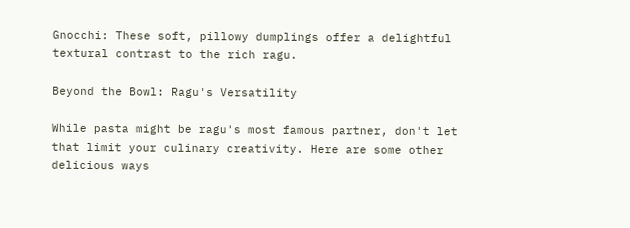Gnocchi: These soft, pillowy dumplings offer a delightful textural contrast to the rich ragu.

Beyond the Bowl: Ragu's Versatility

While pasta might be ragu's most famous partner, don't let that limit your culinary creativity. Here are some other delicious ways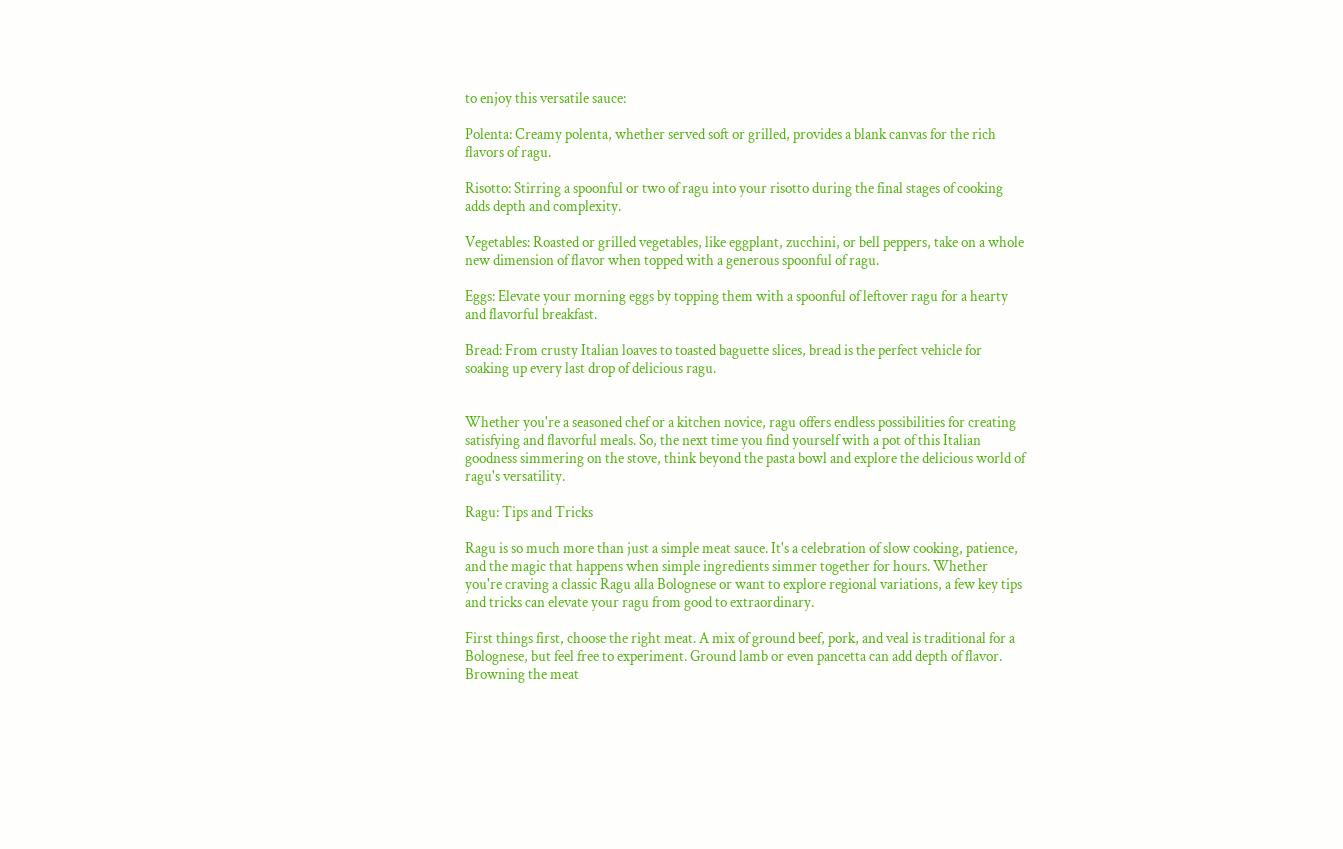to enjoy this versatile sauce:

Polenta: Creamy polenta, whether served soft or grilled, provides a blank canvas for the rich flavors of ragu.

Risotto: Stirring a spoonful or two of ragu into your risotto during the final stages of cooking adds depth and complexity.

Vegetables: Roasted or grilled vegetables, like eggplant, zucchini, or bell peppers, take on a whole new dimension of flavor when topped with a generous spoonful of ragu.

Eggs: Elevate your morning eggs by topping them with a spoonful of leftover ragu for a hearty and flavorful breakfast.

Bread: From crusty Italian loaves to toasted baguette slices, bread is the perfect vehicle for soaking up every last drop of delicious ragu.


Whether you're a seasoned chef or a kitchen novice, ragu offers endless possibilities for creating satisfying and flavorful meals. So, the next time you find yourself with a pot of this Italian goodness simmering on the stove, think beyond the pasta bowl and explore the delicious world of ragu's versatility.

Ragu: Tips and Tricks

Ragu is so much more than just a simple meat sauce. It's a celebration of slow cooking, patience, and the magic that happens when simple ingredients simmer together for hours. Whether you're craving a classic Ragu alla Bolognese or want to explore regional variations, a few key tips and tricks can elevate your ragu from good to extraordinary.

First things first, choose the right meat. A mix of ground beef, pork, and veal is traditional for a Bolognese, but feel free to experiment. Ground lamb or even pancetta can add depth of flavor. Browning the meat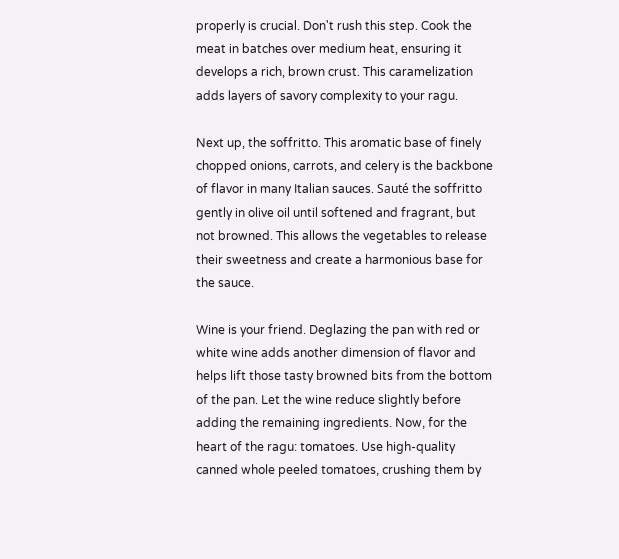properly is crucial. Don't rush this step. Cook the meat in batches over medium heat, ensuring it develops a rich, brown crust. This caramelization adds layers of savory complexity to your ragu.

Next up, the soffritto. This aromatic base of finely chopped onions, carrots, and celery is the backbone of flavor in many Italian sauces. Sauté the soffritto gently in olive oil until softened and fragrant, but not browned. This allows the vegetables to release their sweetness and create a harmonious base for the sauce.

Wine is your friend. Deglazing the pan with red or white wine adds another dimension of flavor and helps lift those tasty browned bits from the bottom of the pan. Let the wine reduce slightly before adding the remaining ingredients. Now, for the heart of the ragu: tomatoes. Use high-quality canned whole peeled tomatoes, crushing them by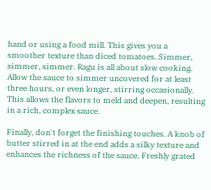hand or using a food mill. This gives you a smoother texture than diced tomatoes. Simmer, simmer, simmer. Ragu is all about slow cooking. Allow the sauce to simmer uncovered for at least three hours, or even longer, stirring occasionally. This allows the flavors to meld and deepen, resulting in a rich, complex sauce.

Finally, don't forget the finishing touches. A knob of butter stirred in at the end adds a silky texture and enhances the richness of the sauce. Freshly grated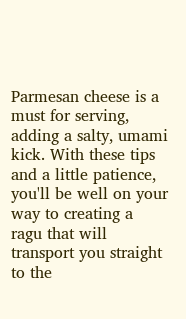Parmesan cheese is a must for serving, adding a salty, umami kick. With these tips and a little patience, you'll be well on your way to creating a ragu that will transport you straight to the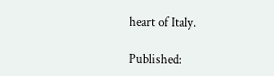heart of Italy.

Published: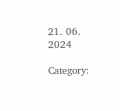21. 06. 2024

Category: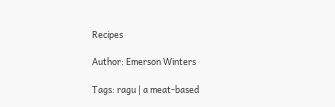Recipes

Author: Emerson Winters

Tags: ragu | a meat-based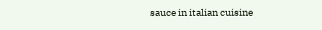sauce in italian cuisine